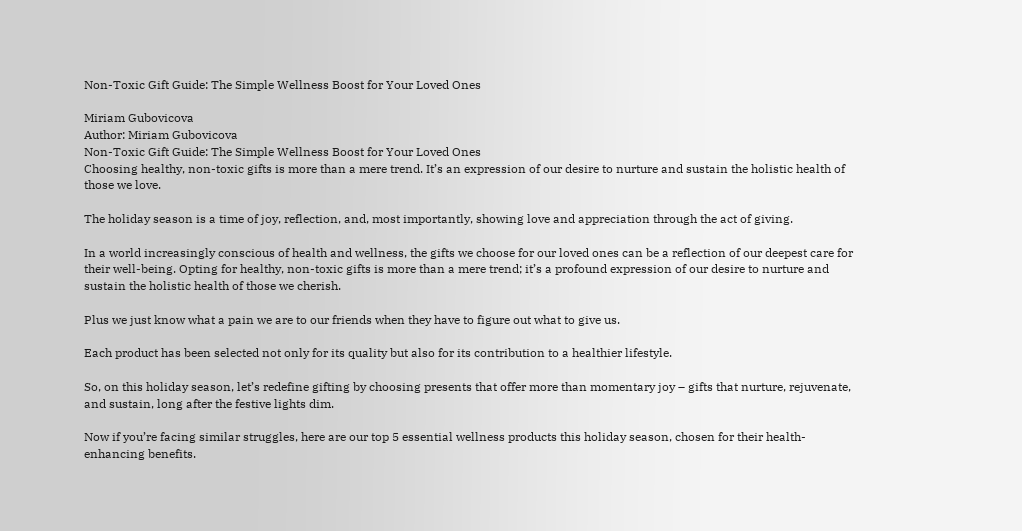Non-Toxic Gift Guide: The Simple Wellness Boost for Your Loved Ones

Miriam Gubovicova
Author: Miriam Gubovicova
Non-Toxic Gift Guide: The Simple Wellness Boost for Your Loved Ones
Choosing healthy, non-toxic gifts is more than a mere trend. It’s an expression of our desire to nurture and sustain the holistic health of those we love.

The holiday season is a time of joy, reflection, and, most importantly, showing love and appreciation through the act of giving.

In a world increasingly conscious of health and wellness, the gifts we choose for our loved ones can be a reflection of our deepest care for their well-being. Opting for healthy, non-toxic gifts is more than a mere trend; it’s a profound expression of our desire to nurture and sustain the holistic health of those we cherish.

Plus we just know what a pain we are to our friends when they have to figure out what to give us.

Each product has been selected not only for its quality but also for its contribution to a healthier lifestyle.

So, on this holiday season, let’s redefine gifting by choosing presents that offer more than momentary joy – gifts that nurture, rejuvenate, and sustain, long after the festive lights dim.

Now if you’re facing similar struggles, here are our top 5 essential wellness products this holiday season, chosen for their health-enhancing benefits.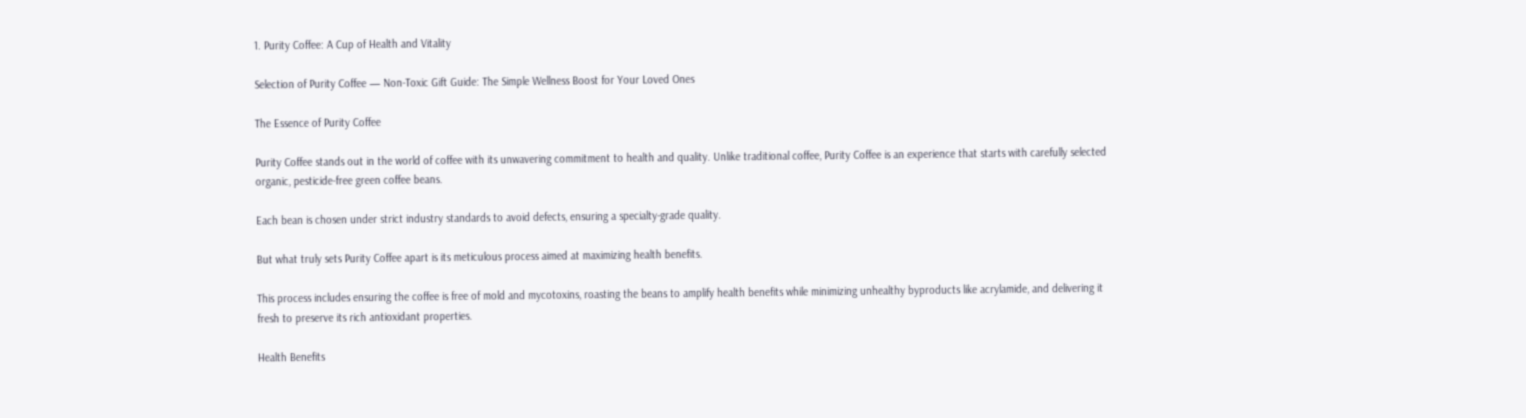1. Purity Coffee: A Cup of Health and Vitality

Selection of Purity Coffee — Non-Toxic Gift Guide: The Simple Wellness Boost for Your Loved Ones

The Essence of Purity Coffee

Purity Coffee stands out in the world of coffee with its unwavering commitment to health and quality. Unlike traditional coffee, Purity Coffee is an experience that starts with carefully selected organic, pesticide-free green coffee beans.

Each bean is chosen under strict industry standards to avoid defects, ensuring a specialty-grade quality.

But what truly sets Purity Coffee apart is its meticulous process aimed at maximizing health benefits.

This process includes ensuring the coffee is free of mold and mycotoxins, roasting the beans to amplify health benefits while minimizing unhealthy byproducts like acrylamide, and delivering it fresh to preserve its rich antioxidant properties.

Health Benefits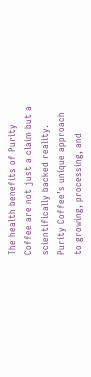The health benefits of Purity Coffee are not just a claim but a scientifically backed reality. Purity Coffee’s unique approach to growing, processing, and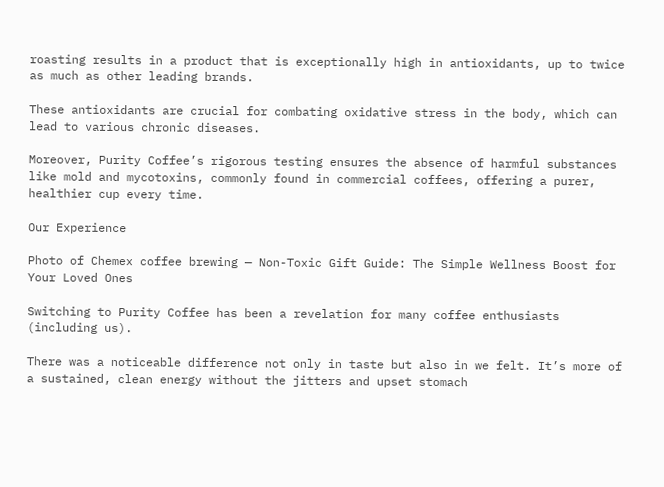roasting results in a product that is exceptionally high in antioxidants, up to twice as much as other leading brands.

These antioxidants are crucial for combating oxidative stress in the body, which can lead to various chronic diseases.

Moreover, Purity Coffee’s rigorous testing ensures the absence of harmful substances like mold and mycotoxins, commonly found in commercial coffees, offering a purer, healthier cup every time.

Our Experience

Photo of Chemex coffee brewing — Non-Toxic Gift Guide: The Simple Wellness Boost for Your Loved Ones

Switching to Purity Coffee has been a revelation for many coffee enthusiasts (including us).

There was a noticeable difference not only in taste but also in we felt. It’s more of a sustained, clean energy without the jitters and upset stomach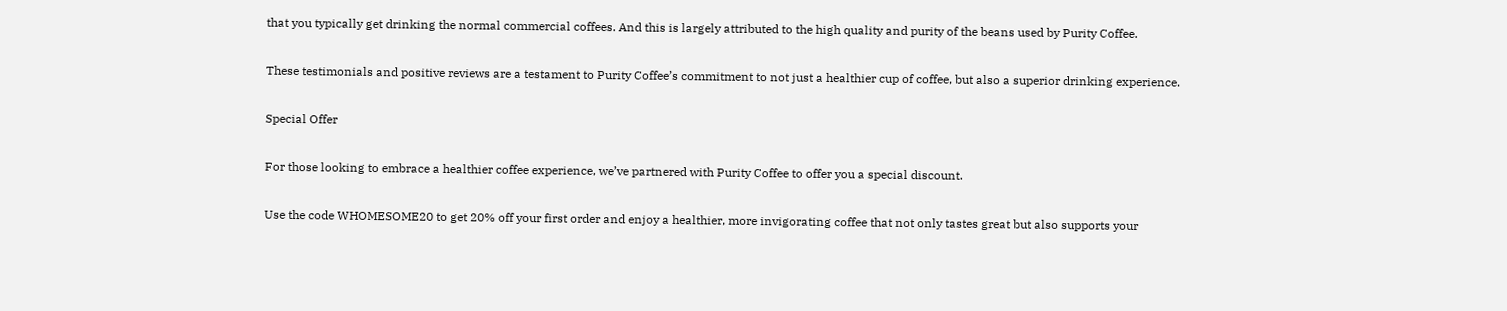that you typically get drinking the normal commercial coffees. And this is largely attributed to the high quality and purity of the beans used by Purity Coffee.

These testimonials and positive reviews are a testament to Purity Coffee’s commitment to not just a healthier cup of coffee, but also a superior drinking experience.

Special Offer

For those looking to embrace a healthier coffee experience, we’ve partnered with Purity Coffee to offer you a special discount.

Use the code WHOMESOME20 to get 20% off your first order and enjoy a healthier, more invigorating coffee that not only tastes great but also supports your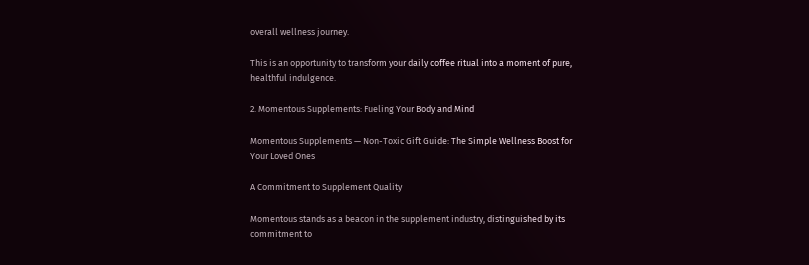overall wellness journey.

This is an opportunity to transform your daily coffee ritual into a moment of pure, healthful indulgence.

2. Momentous Supplements: Fueling Your Body and Mind

Momentous Supplements — Non-Toxic Gift Guide: The Simple Wellness Boost for Your Loved Ones

A Commitment to Supplement Quality

Momentous stands as a beacon in the supplement industry, distinguished by its commitment to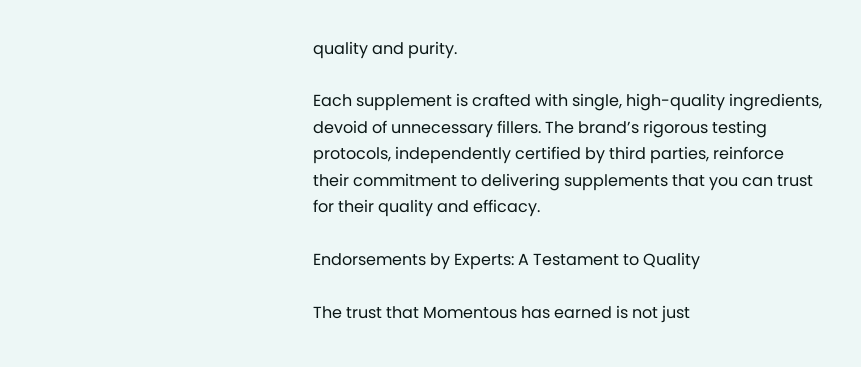quality and purity.

Each supplement is crafted with single, high-quality ingredients, devoid of unnecessary fillers. The brand’s rigorous testing protocols, independently certified by third parties, reinforce their commitment to delivering supplements that you can trust for their quality and efficacy.

Endorsements by Experts: A Testament to Quality

The trust that Momentous has earned is not just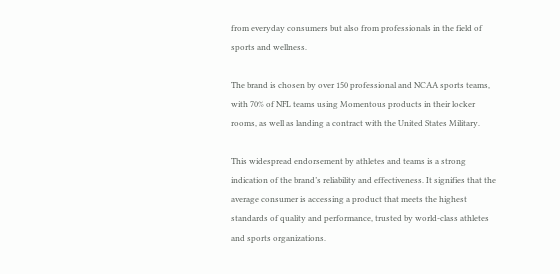from everyday consumers but also from professionals in the field of sports and wellness.

The brand is chosen by over 150 professional and NCAA sports teams, with 70% of NFL teams using Momentous products in their locker rooms, as well as landing a contract with the United States Military.

This widespread endorsement by athletes and teams is a strong indication of the brand’s reliability and effectiveness. It signifies that the average consumer is accessing a product that meets the highest standards of quality and performance, trusted by world-class athletes and sports organizations.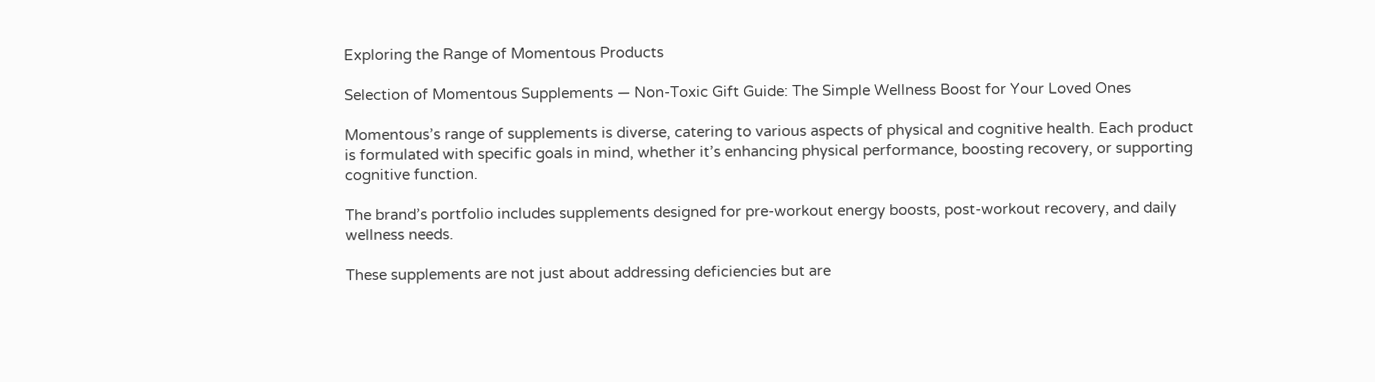Exploring the Range of Momentous Products

Selection of Momentous Supplements — Non-Toxic Gift Guide: The Simple Wellness Boost for Your Loved Ones

Momentous’s range of supplements is diverse, catering to various aspects of physical and cognitive health. Each product is formulated with specific goals in mind, whether it’s enhancing physical performance, boosting recovery, or supporting cognitive function.

The brand’s portfolio includes supplements designed for pre-workout energy boosts, post-workout recovery, and daily wellness needs.

These supplements are not just about addressing deficiencies but are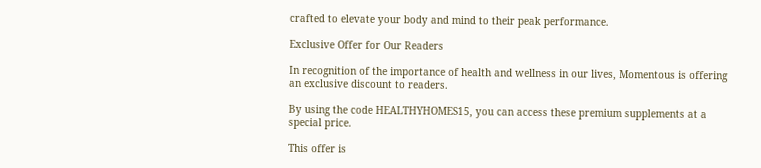crafted to elevate your body and mind to their peak performance.

Exclusive Offer for Our Readers

In recognition of the importance of health and wellness in our lives, Momentous is offering an exclusive discount to readers.

By using the code HEALTHYHOMES15, you can access these premium supplements at a special price.

This offer is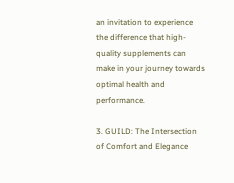an invitation to experience the difference that high-quality supplements can make in your journey towards optimal health and performance.

3. GUILD: The Intersection of Comfort and Elegance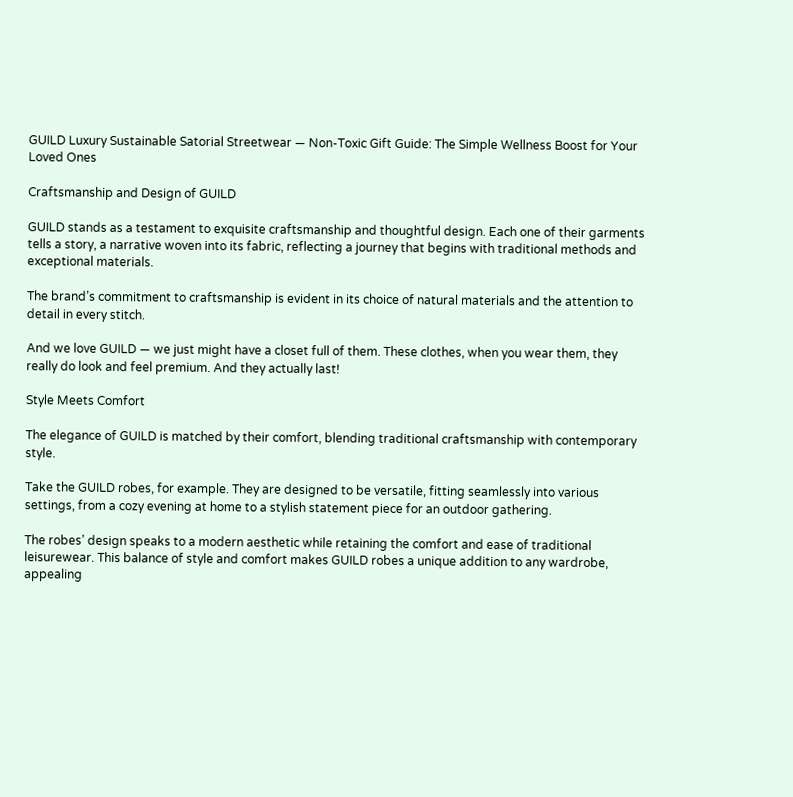GUILD Luxury Sustainable Satorial Streetwear — Non-Toxic Gift Guide: The Simple Wellness Boost for Your Loved Ones

Craftsmanship and Design of GUILD

GUILD stands as a testament to exquisite craftsmanship and thoughtful design. Each one of their garments tells a story, a narrative woven into its fabric, reflecting a journey that begins with traditional methods and exceptional materials.

The brand’s commitment to craftsmanship is evident in its choice of natural materials and the attention to detail in every stitch.

And we love GUILD — we just might have a closet full of them. These clothes, when you wear them, they really do look and feel premium. And they actually last!

Style Meets Comfort

The elegance of GUILD is matched by their comfort, blending traditional craftsmanship with contemporary style.

Take the GUILD robes, for example. They are designed to be versatile, fitting seamlessly into various settings, from a cozy evening at home to a stylish statement piece for an outdoor gathering.

The robes’ design speaks to a modern aesthetic while retaining the comfort and ease of traditional leisurewear. This balance of style and comfort makes GUILD robes a unique addition to any wardrobe, appealing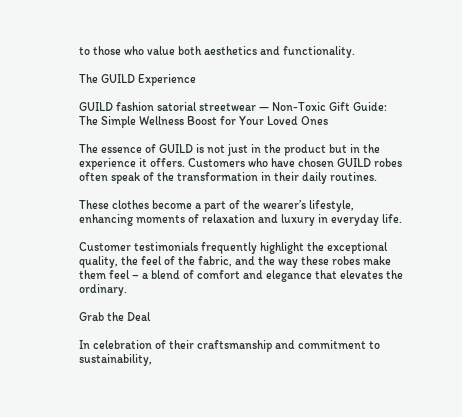to those who value both aesthetics and functionality.

The GUILD Experience

GUILD fashion satorial streetwear — Non-Toxic Gift Guide: The Simple Wellness Boost for Your Loved Ones

The essence of GUILD is not just in the product but in the experience it offers. Customers who have chosen GUILD robes often speak of the transformation in their daily routines.

These clothes become a part of the wearer’s lifestyle, enhancing moments of relaxation and luxury in everyday life.

Customer testimonials frequently highlight the exceptional quality, the feel of the fabric, and the way these robes make them feel – a blend of comfort and elegance that elevates the ordinary.

Grab the Deal

In celebration of their craftsmanship and commitment to sustainability,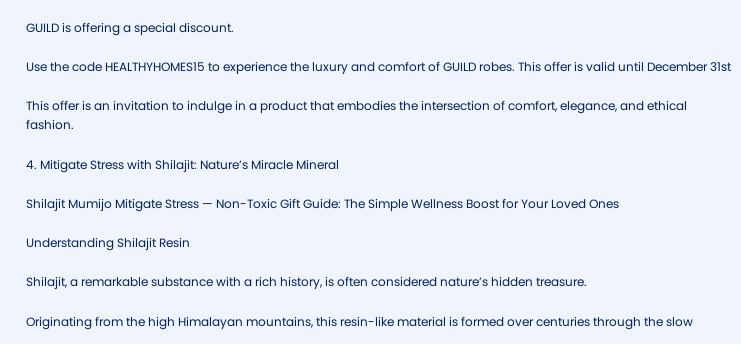GUILD is offering a special discount.

Use the code HEALTHYHOMES15 to experience the luxury and comfort of GUILD robes. This offer is valid until December 31st

This offer is an invitation to indulge in a product that embodies the intersection of comfort, elegance, and ethical fashion.

4. Mitigate Stress with Shilajit: Nature’s Miracle Mineral

Shilajit Mumijo Mitigate Stress — Non-Toxic Gift Guide: The Simple Wellness Boost for Your Loved Ones

Understanding Shilajit Resin

Shilajit, a remarkable substance with a rich history, is often considered nature’s hidden treasure.

Originating from the high Himalayan mountains, this resin-like material is formed over centuries through the slow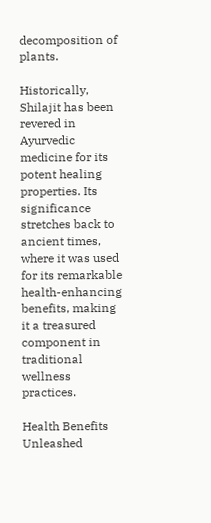decomposition of plants.

Historically, Shilajit has been revered in Ayurvedic medicine for its potent healing properties. Its significance stretches back to ancient times, where it was used for its remarkable health-enhancing benefits, making it a treasured component in traditional wellness practices.

Health Benefits Unleashed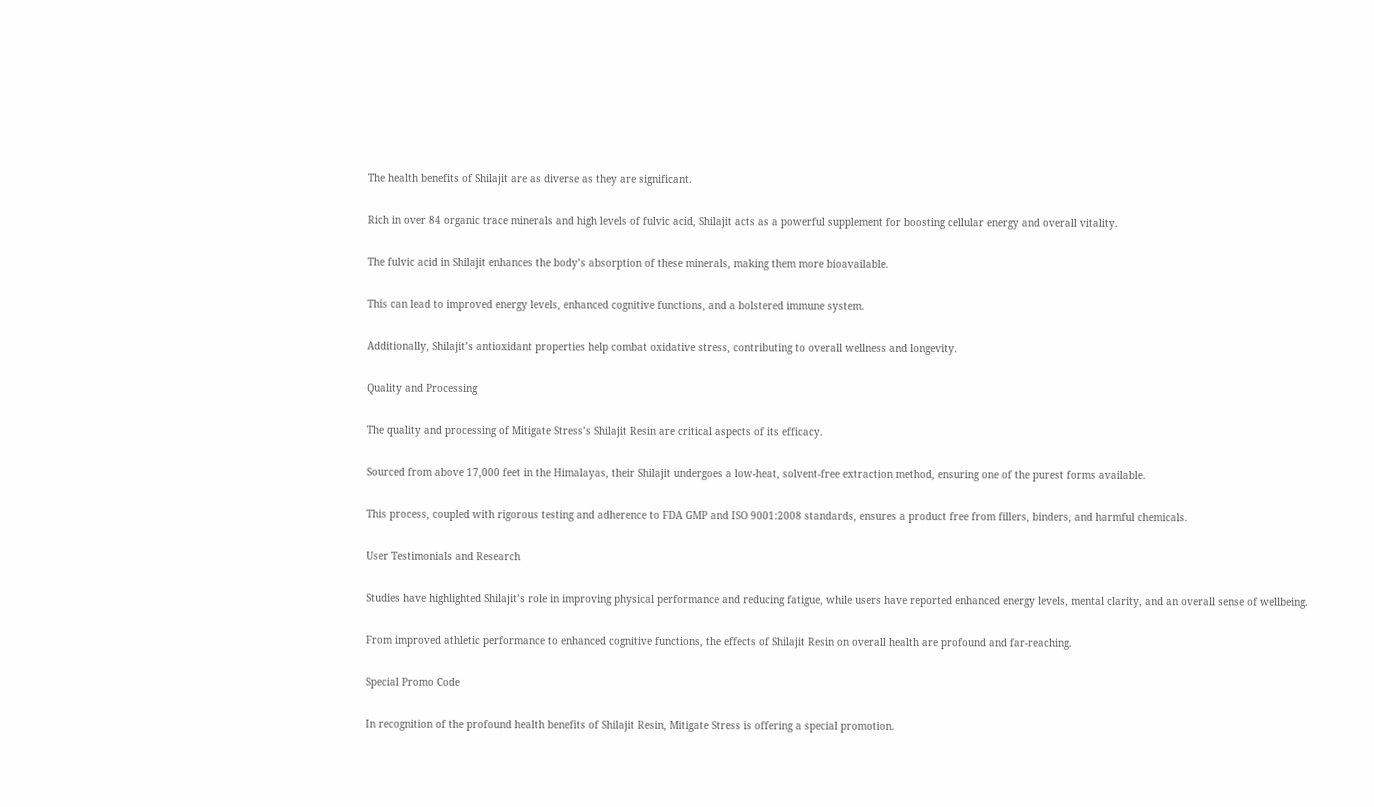The health benefits of Shilajit are as diverse as they are significant.

Rich in over 84 organic trace minerals and high levels of fulvic acid, Shilajit acts as a powerful supplement for boosting cellular energy and overall vitality.

The fulvic acid in Shilajit enhances the body’s absorption of these minerals, making them more bioavailable.

This can lead to improved energy levels, enhanced cognitive functions, and a bolstered immune system.

Additionally, Shilajit’s antioxidant properties help combat oxidative stress, contributing to overall wellness and longevity.

Quality and Processing

The quality and processing of Mitigate Stress’s Shilajit Resin are critical aspects of its efficacy.

Sourced from above 17,000 feet in the Himalayas, their Shilajit undergoes a low-heat, solvent-free extraction method, ensuring one of the purest forms available.

This process, coupled with rigorous testing and adherence to FDA GMP and ISO 9001:2008 standards, ensures a product free from fillers, binders, and harmful chemicals.

User Testimonials and Research

Studies have highlighted Shilajit’s role in improving physical performance and reducing fatigue, while users have reported enhanced energy levels, mental clarity, and an overall sense of wellbeing.

From improved athletic performance to enhanced cognitive functions, the effects of Shilajit Resin on overall health are profound and far-reaching.

Special Promo Code

In recognition of the profound health benefits of Shilajit Resin, Mitigate Stress is offering a special promotion.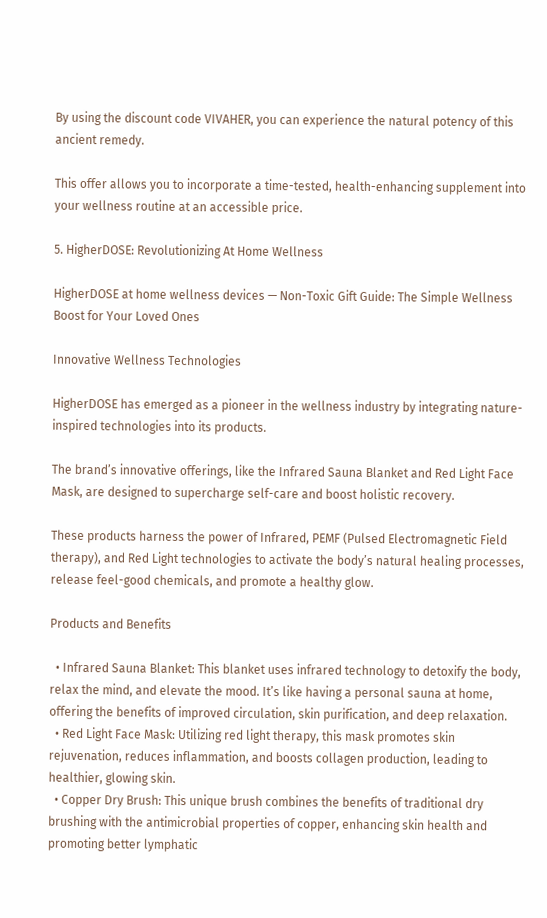By using the discount code VIVAHER, you can experience the natural potency of this ancient remedy.

This offer allows you to incorporate a time-tested, health-enhancing supplement into your wellness routine at an accessible price.

5. HigherDOSE: Revolutionizing At Home Wellness

HigherDOSE at home wellness devices — Non-Toxic Gift Guide: The Simple Wellness Boost for Your Loved Ones

Innovative Wellness Technologies

HigherDOSE has emerged as a pioneer in the wellness industry by integrating nature-inspired technologies into its products.

The brand’s innovative offerings, like the Infrared Sauna Blanket and Red Light Face Mask, are designed to supercharge self-care and boost holistic recovery.

These products harness the power of Infrared, PEMF (Pulsed Electromagnetic Field therapy), and Red Light technologies to activate the body’s natural healing processes, release feel-good chemicals, and promote a healthy glow.

Products and Benefits

  • Infrared Sauna Blanket: This blanket uses infrared technology to detoxify the body, relax the mind, and elevate the mood. It’s like having a personal sauna at home, offering the benefits of improved circulation, skin purification, and deep relaxation.
  • Red Light Face Mask: Utilizing red light therapy, this mask promotes skin rejuvenation, reduces inflammation, and boosts collagen production, leading to healthier, glowing skin.
  • Copper Dry Brush: This unique brush combines the benefits of traditional dry brushing with the antimicrobial properties of copper, enhancing skin health and promoting better lymphatic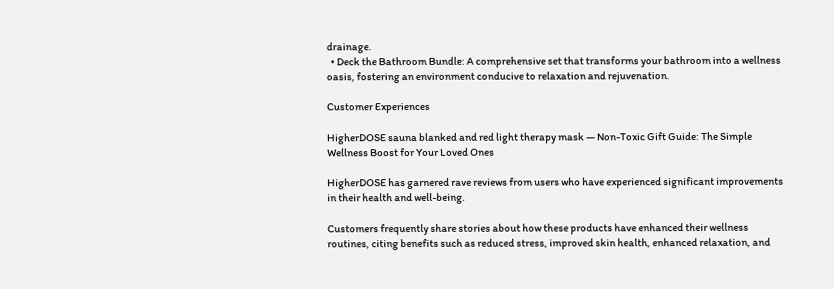drainage.
  • Deck the Bathroom Bundle: A comprehensive set that transforms your bathroom into a wellness oasis, fostering an environment conducive to relaxation and rejuvenation.

Customer Experiences

HigherDOSE sauna blanked and red light therapy mask — Non-Toxic Gift Guide: The Simple Wellness Boost for Your Loved Ones

HigherDOSE has garnered rave reviews from users who have experienced significant improvements in their health and well-being.

Customers frequently share stories about how these products have enhanced their wellness routines, citing benefits such as reduced stress, improved skin health, enhanced relaxation, and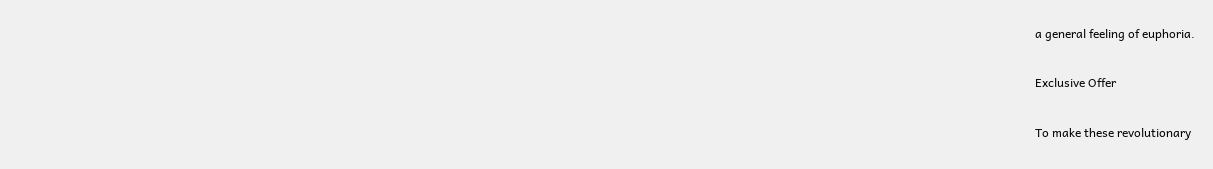a general feeling of euphoria.

Exclusive Offer

To make these revolutionary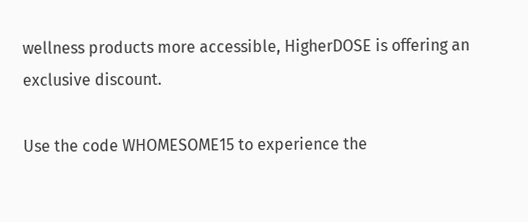wellness products more accessible, HigherDOSE is offering an exclusive discount.

Use the code WHOMESOME15 to experience the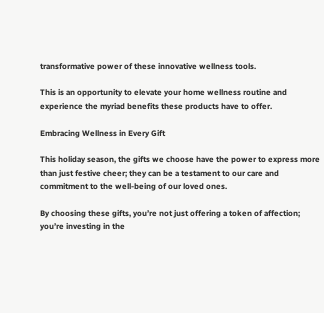transformative power of these innovative wellness tools.

This is an opportunity to elevate your home wellness routine and experience the myriad benefits these products have to offer.

Embracing Wellness in Every Gift

This holiday season, the gifts we choose have the power to express more than just festive cheer; they can be a testament to our care and commitment to the well-being of our loved ones.

By choosing these gifts, you’re not just offering a token of affection; you’re investing in the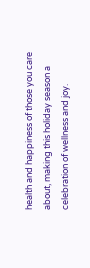health and happiness of those you care about, making this holiday season a celebration of wellness and joy.